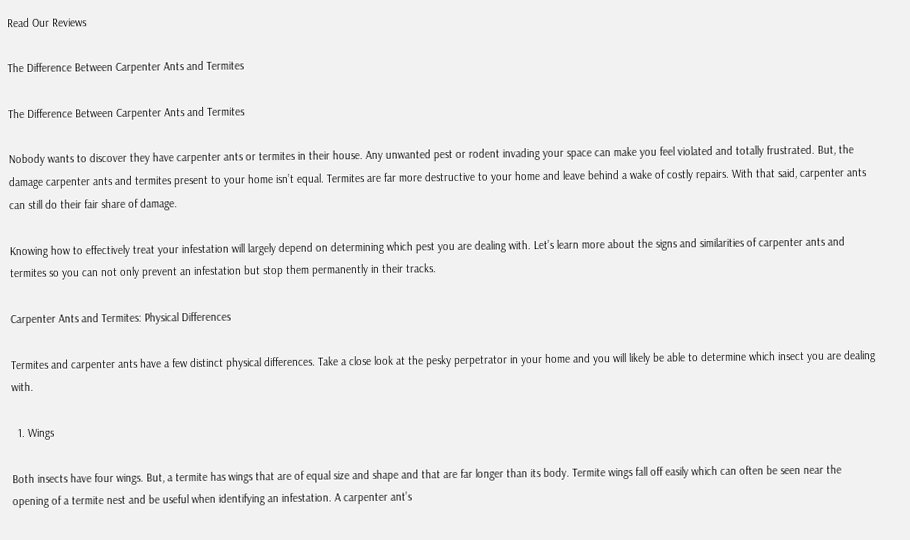Read Our Reviews

The Difference Between Carpenter Ants and Termites

The Difference Between Carpenter Ants and Termites

Nobody wants to discover they have carpenter ants or termites in their house. Any unwanted pest or rodent invading your space can make you feel violated and totally frustrated. But, the damage carpenter ants and termites present to your home isn’t equal. Termites are far more destructive to your home and leave behind a wake of costly repairs. With that said, carpenter ants can still do their fair share of damage.

Knowing how to effectively treat your infestation will largely depend on determining which pest you are dealing with. Let’s learn more about the signs and similarities of carpenter ants and termites so you can not only prevent an infestation but stop them permanently in their tracks.

Carpenter Ants and Termites: Physical Differences

Termites and carpenter ants have a few distinct physical differences. Take a close look at the pesky perpetrator in your home and you will likely be able to determine which insect you are dealing with.

  1. Wings

Both insects have four wings. But, a termite has wings that are of equal size and shape and that are far longer than its body. Termite wings fall off easily which can often be seen near the opening of a termite nest and be useful when identifying an infestation. A carpenter ant’s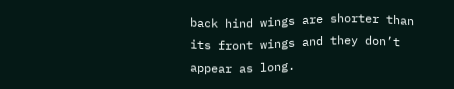back hind wings are shorter than its front wings and they don’t appear as long.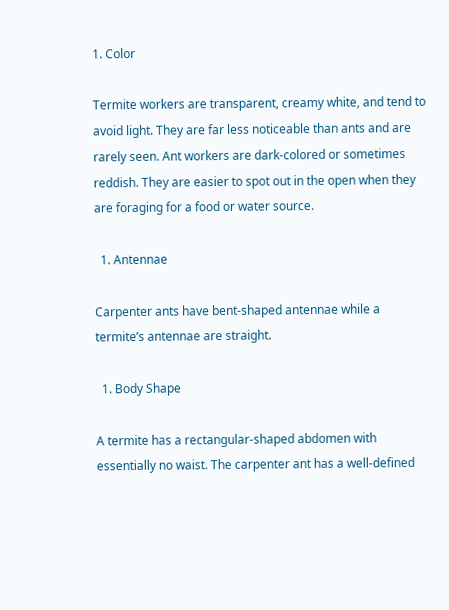1. Color

Termite workers are transparent, creamy white, and tend to avoid light. They are far less noticeable than ants and are rarely seen. Ant workers are dark-colored or sometimes reddish. They are easier to spot out in the open when they are foraging for a food or water source.

  1. Antennae

Carpenter ants have bent-shaped antennae while a termite’s antennae are straight.

  1. Body Shape

A termite has a rectangular-shaped abdomen with essentially no waist. The carpenter ant has a well-defined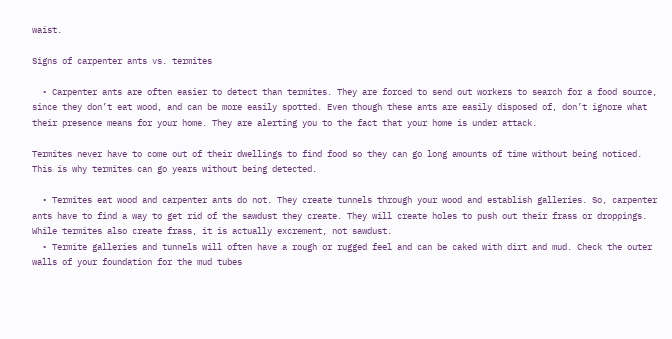waist.

Signs of carpenter ants vs. termites

  • Carpenter ants are often easier to detect than termites. They are forced to send out workers to search for a food source, since they don’t eat wood, and can be more easily spotted. Even though these ants are easily disposed of, don’t ignore what their presence means for your home. They are alerting you to the fact that your home is under attack.

Termites never have to come out of their dwellings to find food so they can go long amounts of time without being noticed. This is why termites can go years without being detected.

  • Termites eat wood and carpenter ants do not. They create tunnels through your wood and establish galleries. So, carpenter ants have to find a way to get rid of the sawdust they create. They will create holes to push out their frass or droppings. While termites also create frass, it is actually excrement, not sawdust.
  • Termite galleries and tunnels will often have a rough or rugged feel and can be caked with dirt and mud. Check the outer walls of your foundation for the mud tubes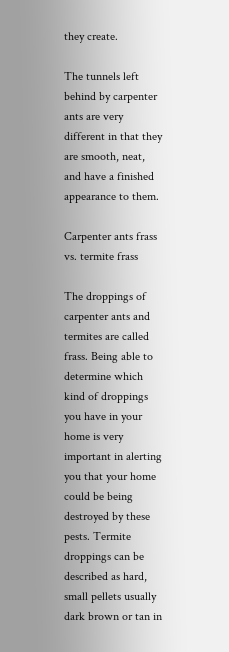they create.

The tunnels left behind by carpenter ants are very different in that they are smooth, neat, and have a finished appearance to them.

Carpenter ants frass vs. termite frass

The droppings of carpenter ants and termites are called frass. Being able to determine which kind of droppings you have in your home is very important in alerting you that your home could be being destroyed by these pests. Termite droppings can be described as hard, small pellets usually dark brown or tan in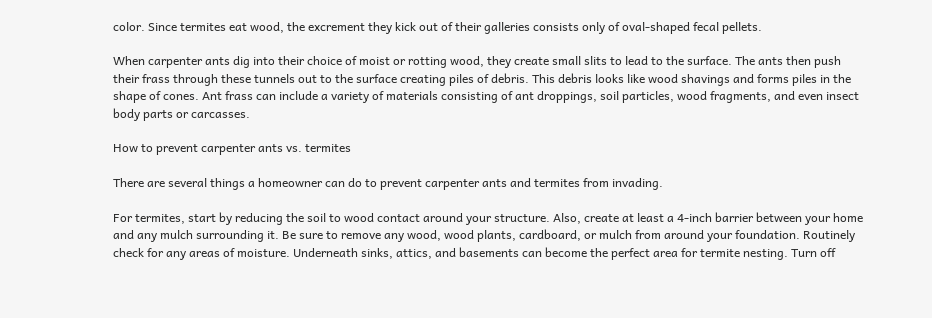color. Since termites eat wood, the excrement they kick out of their galleries consists only of oval-shaped fecal pellets.

When carpenter ants dig into their choice of moist or rotting wood, they create small slits to lead to the surface. The ants then push their frass through these tunnels out to the surface creating piles of debris. This debris looks like wood shavings and forms piles in the shape of cones. Ant frass can include a variety of materials consisting of ant droppings, soil particles, wood fragments, and even insect body parts or carcasses.

How to prevent carpenter ants vs. termites

There are several things a homeowner can do to prevent carpenter ants and termites from invading.

For termites, start by reducing the soil to wood contact around your structure. Also, create at least a 4-inch barrier between your home and any mulch surrounding it. Be sure to remove any wood, wood plants, cardboard, or mulch from around your foundation. Routinely check for any areas of moisture. Underneath sinks, attics, and basements can become the perfect area for termite nesting. Turn off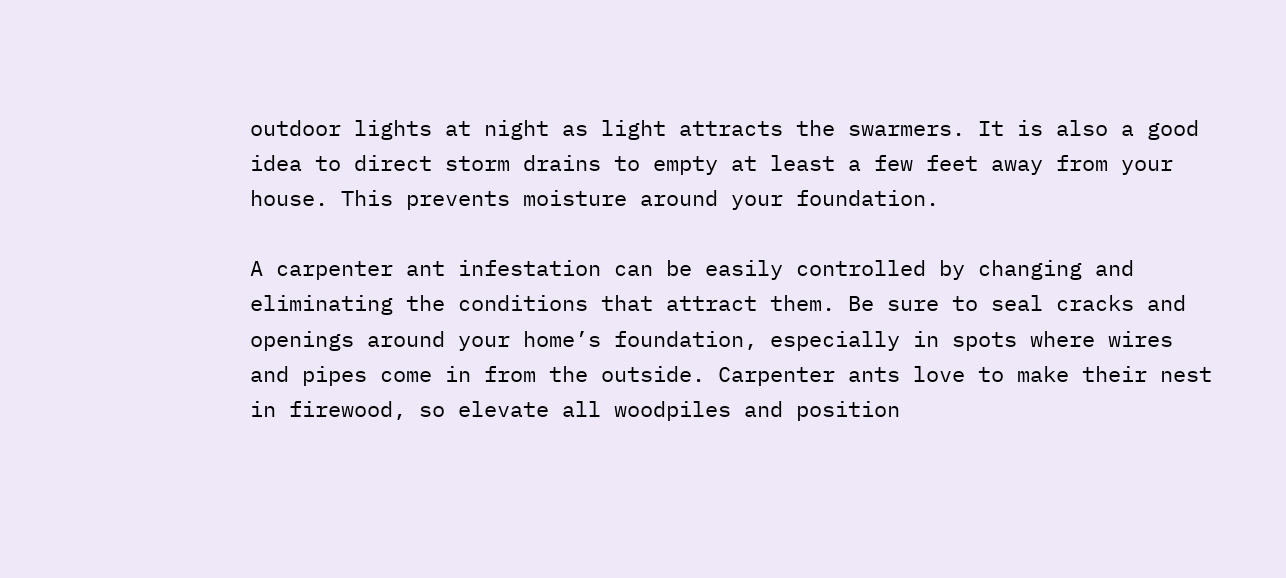outdoor lights at night as light attracts the swarmers. It is also a good idea to direct storm drains to empty at least a few feet away from your house. This prevents moisture around your foundation.

A carpenter ant infestation can be easily controlled by changing and eliminating the conditions that attract them. Be sure to seal cracks and openings around your home’s foundation, especially in spots where wires and pipes come in from the outside. Carpenter ants love to make their nest in firewood, so elevate all woodpiles and position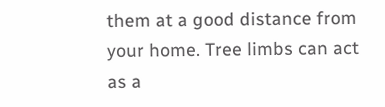them at a good distance from your home. Tree limbs can act as a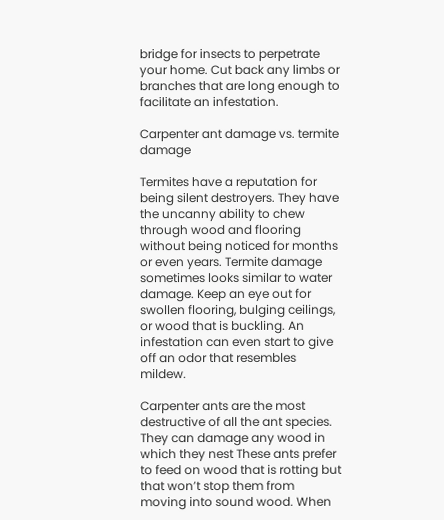bridge for insects to perpetrate your home. Cut back any limbs or branches that are long enough to facilitate an infestation.

Carpenter ant damage vs. termite damage

Termites have a reputation for being silent destroyers. They have the uncanny ability to chew through wood and flooring without being noticed for months or even years. Termite damage sometimes looks similar to water damage. Keep an eye out for swollen flooring, bulging ceilings, or wood that is buckling. An infestation can even start to give off an odor that resembles mildew.

Carpenter ants are the most destructive of all the ant species. They can damage any wood in which they nest These ants prefer to feed on wood that is rotting but that won’t stop them from moving into sound wood. When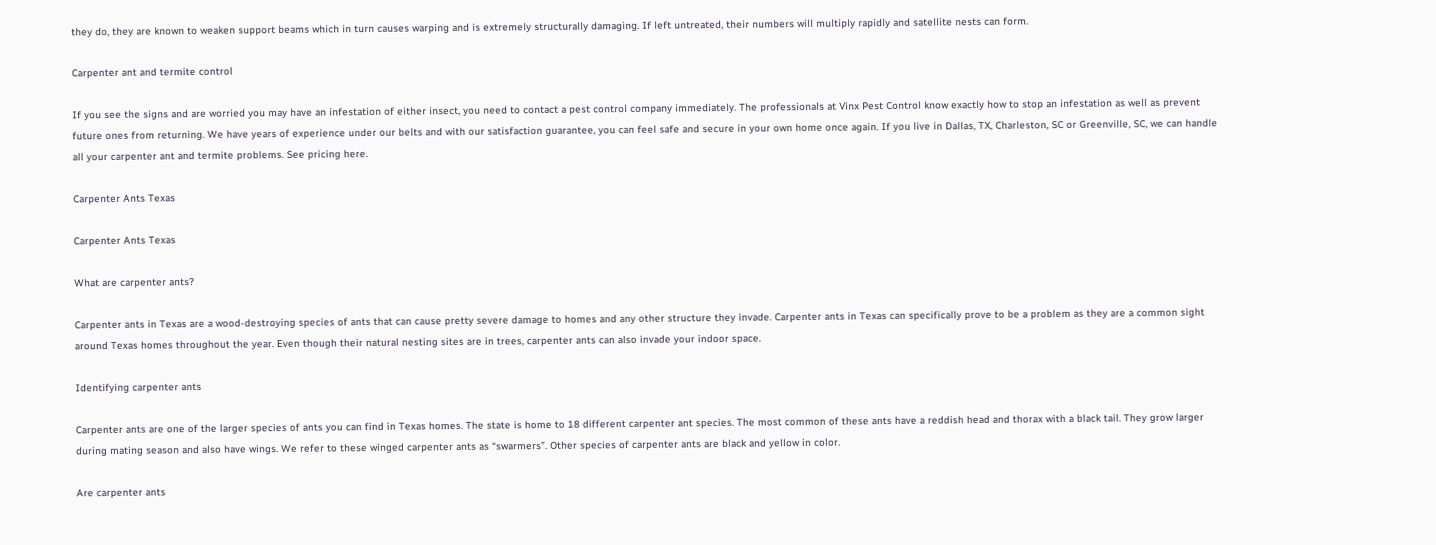they do, they are known to weaken support beams which in turn causes warping and is extremely structurally damaging. If left untreated, their numbers will multiply rapidly and satellite nests can form.

Carpenter ant and termite control

If you see the signs and are worried you may have an infestation of either insect, you need to contact a pest control company immediately. The professionals at Vinx Pest Control know exactly how to stop an infestation as well as prevent future ones from returning. We have years of experience under our belts and with our satisfaction guarantee, you can feel safe and secure in your own home once again. If you live in Dallas, TX, Charleston, SC or Greenville, SC, we can handle all your carpenter ant and termite problems. See pricing here.

Carpenter Ants Texas

Carpenter Ants Texas

What are carpenter ants?

Carpenter ants in Texas are a wood-destroying species of ants that can cause pretty severe damage to homes and any other structure they invade. Carpenter ants in Texas can specifically prove to be a problem as they are a common sight around Texas homes throughout the year. Even though their natural nesting sites are in trees, carpenter ants can also invade your indoor space.

Identifying carpenter ants

Carpenter ants are one of the larger species of ants you can find in Texas homes. The state is home to 18 different carpenter ant species. The most common of these ants have a reddish head and thorax with a black tail. They grow larger during mating season and also have wings. We refer to these winged carpenter ants as “swarmers”. Other species of carpenter ants are black and yellow in color.

Are carpenter ants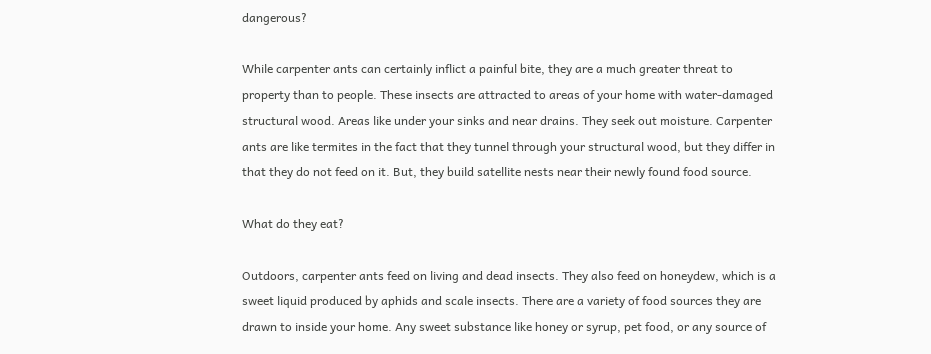dangerous?

While carpenter ants can certainly inflict a painful bite, they are a much greater threat to property than to people. These insects are attracted to areas of your home with water-damaged structural wood. Areas like under your sinks and near drains. They seek out moisture. Carpenter ants are like termites in the fact that they tunnel through your structural wood, but they differ in that they do not feed on it. But, they build satellite nests near their newly found food source.

What do they eat?

Outdoors, carpenter ants feed on living and dead insects. They also feed on honeydew, which is a sweet liquid produced by aphids and scale insects. There are a variety of food sources they are drawn to inside your home. Any sweet substance like honey or syrup, pet food, or any source of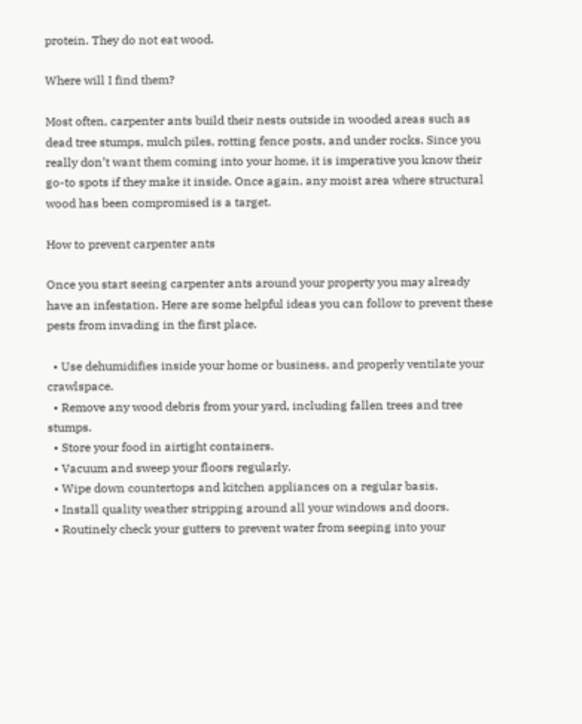protein. They do not eat wood.

Where will I find them?

Most often, carpenter ants build their nests outside in wooded areas such as dead tree stumps, mulch piles, rotting fence posts, and under rocks. Since you really don’t want them coming into your home, it is imperative you know their go-to spots if they make it inside. Once again, any moist area where structural wood has been compromised is a target.

How to prevent carpenter ants

Once you start seeing carpenter ants around your property you may already have an infestation. Here are some helpful ideas you can follow to prevent these pests from invading in the first place.

  • Use dehumidifies inside your home or business, and properly ventilate your crawlspace.
  • Remove any wood debris from your yard, including fallen trees and tree stumps.
  • Store your food in airtight containers.
  • Vacuum and sweep your floors regularly.
  • Wipe down countertops and kitchen appliances on a regular basis.
  • Install quality weather stripping around all your windows and doors.
  • Routinely check your gutters to prevent water from seeping into your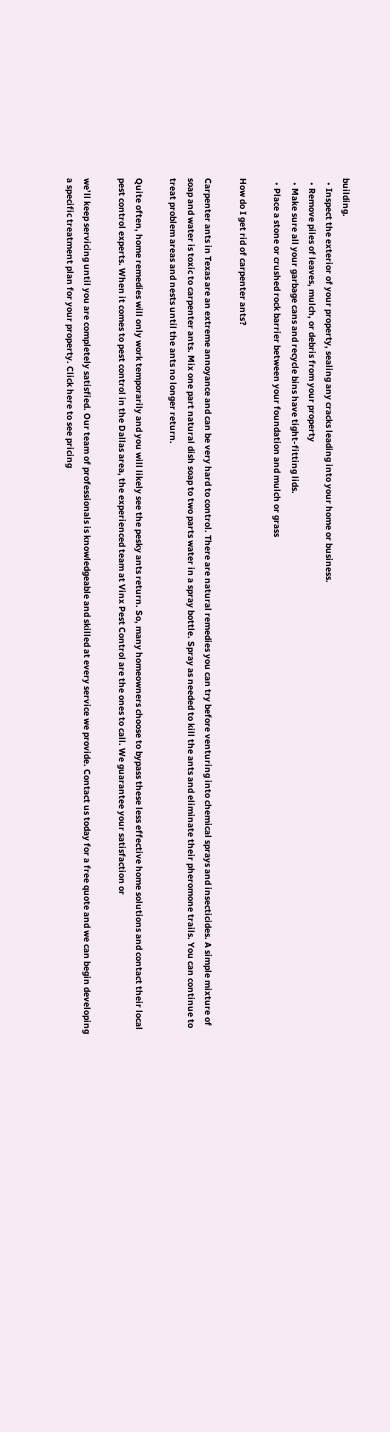building.
  • Inspect the exterior of your property, sealing any cracks leading into your home or business.
  • Remove piles of leaves, mulch, or debris from your property
  • Make sure all your garbage cans and recycle bins have tight-fitting lids.
  • Place a stone or crushed rock barrier between your foundation and mulch or grass

How do I get rid of carpenter ants?

Carpenter ants in Texas are an extreme annoyance and can be very hard to control. There are natural remedies you can try before venturing into chemical sprays and insecticides. A simple mixture of soap and water is toxic to carpenter ants. Mix one part natural dish soap to two parts water in a spray bottle. Spray as needed to kill the ants and eliminate their pheromone trails. You can continue to treat problem areas and nests until the ants no longer return.

Quite often, home remedies will only work temporarily and you will likely see the pesky ants return. So, many homeowners choose to bypass these less effective home solutions and contact their local pest control experts. When it comes to pest control in the Dallas area, the experienced team at Vinx Pest Control are the ones to call. We guarantee your satisfaction or

we’ll keep servicing until you are completely satisfied. Our team of professionals is knowledgeable and skilled at every service we provide. Contact us today for a free quote and we can begin developing a specific treatment plan for your property. Click here to see pricing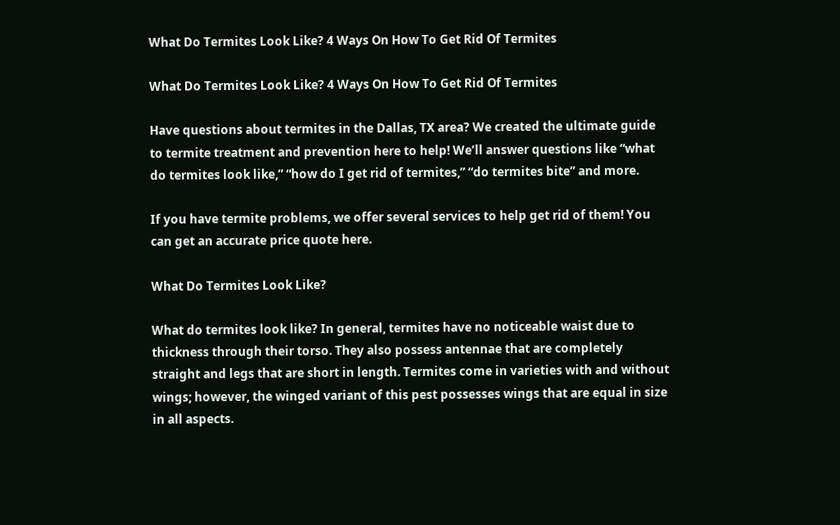What Do Termites Look Like? 4 Ways On How To Get Rid Of Termites

What Do Termites Look Like? 4 Ways On How To Get Rid Of Termites

Have questions about termites in the Dallas, TX area? We created the ultimate guide to termite treatment and prevention here to help! We’ll answer questions like “what do termites look like,” “how do I get rid of termites,” “do termites bite” and more.

If you have termite problems, we offer several services to help get rid of them! You can get an accurate price quote here.

What Do Termites Look Like?

What do termites look like? In general, termites have no noticeable waist due to thickness through their torso. They also possess antennae that are completely straight and legs that are short in length. Termites come in varieties with and without wings; however, the winged variant of this pest possesses wings that are equal in size in all aspects.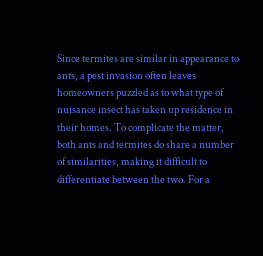Since termites are similar in appearance to ants, a pest invasion often leaves homeowners puzzled as to what type of nuisance insect has taken up residence in their homes. To complicate the matter, both ants and termites do share a number of similarities, making it difficult to differentiate between the two. For a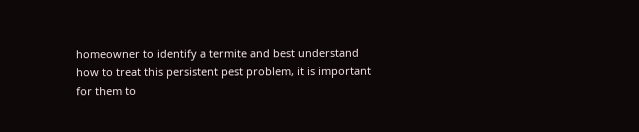homeowner to identify a termite and best understand how to treat this persistent pest problem, it is important for them to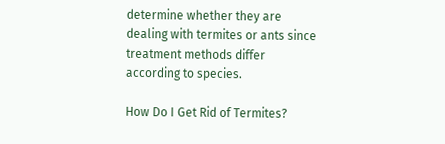determine whether they are dealing with termites or ants since treatment methods differ according to species.

How Do I Get Rid of Termites?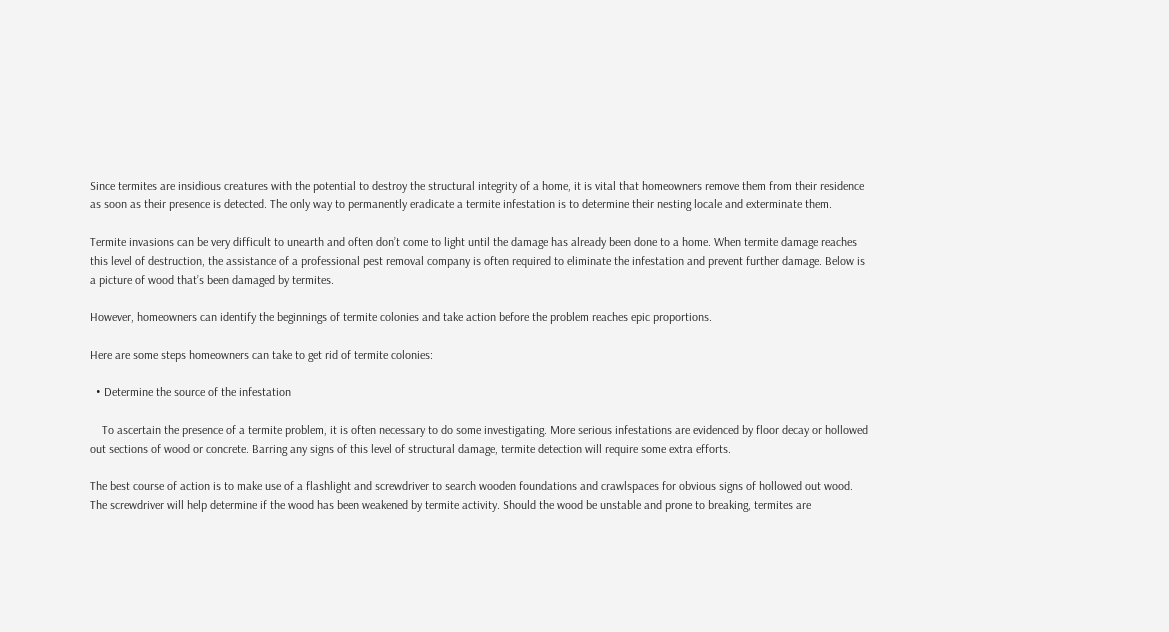Since termites are insidious creatures with the potential to destroy the structural integrity of a home, it is vital that homeowners remove them from their residence as soon as their presence is detected. The only way to permanently eradicate a termite infestation is to determine their nesting locale and exterminate them.

Termite invasions can be very difficult to unearth and often don’t come to light until the damage has already been done to a home. When termite damage reaches this level of destruction, the assistance of a professional pest removal company is often required to eliminate the infestation and prevent further damage. Below is a picture of wood that’s been damaged by termites.

However, homeowners can identify the beginnings of termite colonies and take action before the problem reaches epic proportions.

Here are some steps homeowners can take to get rid of termite colonies:

  • Determine the source of the infestation

    To ascertain the presence of a termite problem, it is often necessary to do some investigating. More serious infestations are evidenced by floor decay or hollowed out sections of wood or concrete. Barring any signs of this level of structural damage, termite detection will require some extra efforts.

The best course of action is to make use of a flashlight and screwdriver to search wooden foundations and crawlspaces for obvious signs of hollowed out wood. The screwdriver will help determine if the wood has been weakened by termite activity. Should the wood be unstable and prone to breaking, termites are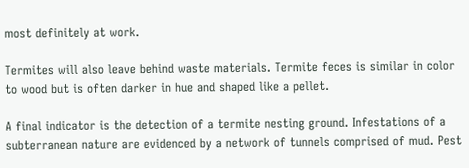most definitely at work.

Termites will also leave behind waste materials. Termite feces is similar in color to wood but is often darker in hue and shaped like a pellet.

A final indicator is the detection of a termite nesting ground. Infestations of a subterranean nature are evidenced by a network of tunnels comprised of mud. Pest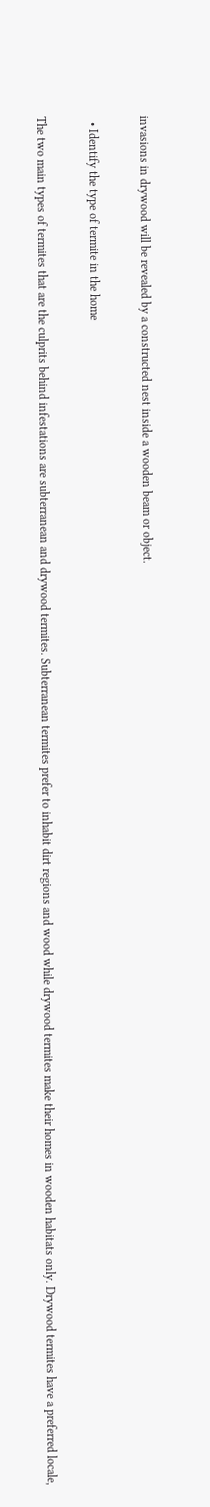invasions in drywood will be revealed by a constructed nest inside a wooden beam or object.

  • Identify the type of termite in the home

The two main types of termites that are the culprits behind infestations are subterranean and drywood termites. Subterranean termites prefer to inhabit dirt regions and wood while drywood termites make their homes in wooden habitats only. Drywood termites have a preferred locale,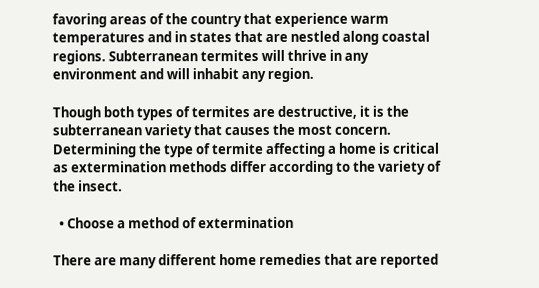favoring areas of the country that experience warm temperatures and in states that are nestled along coastal regions. Subterranean termites will thrive in any environment and will inhabit any region.

Though both types of termites are destructive, it is the subterranean variety that causes the most concern. Determining the type of termite affecting a home is critical as extermination methods differ according to the variety of the insect.

  • Choose a method of extermination

There are many different home remedies that are reported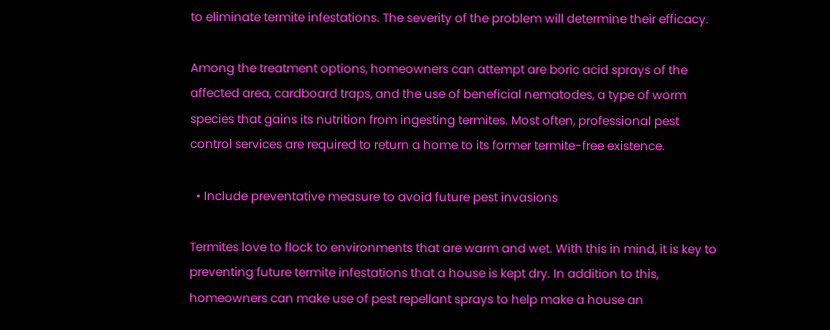to eliminate termite infestations. The severity of the problem will determine their efficacy.

Among the treatment options, homeowners can attempt are boric acid sprays of the affected area, cardboard traps, and the use of beneficial nematodes, a type of worm species that gains its nutrition from ingesting termites. Most often, professional pest control services are required to return a home to its former termite-free existence.

  • Include preventative measure to avoid future pest invasions

Termites love to flock to environments that are warm and wet. With this in mind, it is key to preventing future termite infestations that a house is kept dry. In addition to this, homeowners can make use of pest repellant sprays to help make a house an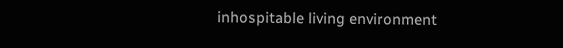inhospitable living environment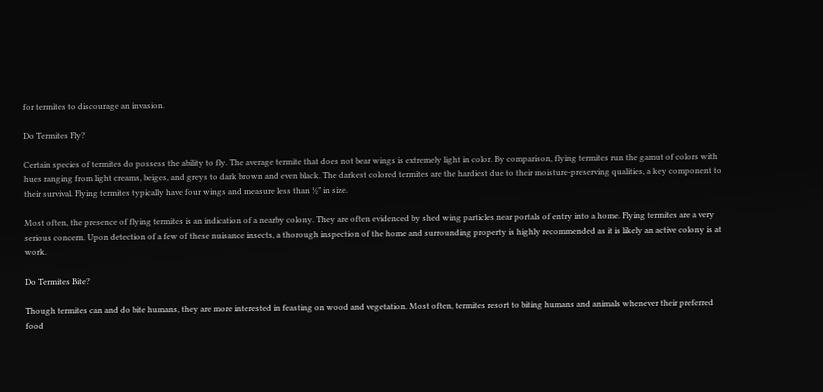for termites to discourage an invasion.

Do Termites Fly?

Certain species of termites do possess the ability to fly. The average termite that does not bear wings is extremely light in color. By comparison, flying termites run the gamut of colors with hues ranging from light creams, beiges, and greys to dark brown and even black. The darkest colored termites are the hardiest due to their moisture-preserving qualities, a key component to their survival. Flying termites typically have four wings and measure less than ½” in size.

Most often, the presence of flying termites is an indication of a nearby colony. They are often evidenced by shed wing particles near portals of entry into a home. Flying termites are a very serious concern. Upon detection of a few of these nuisance insects, a thorough inspection of the home and surrounding property is highly recommended as it is likely an active colony is at work.

Do Termites Bite?

Though termites can and do bite humans, they are more interested in feasting on wood and vegetation. Most often, termites resort to biting humans and animals whenever their preferred food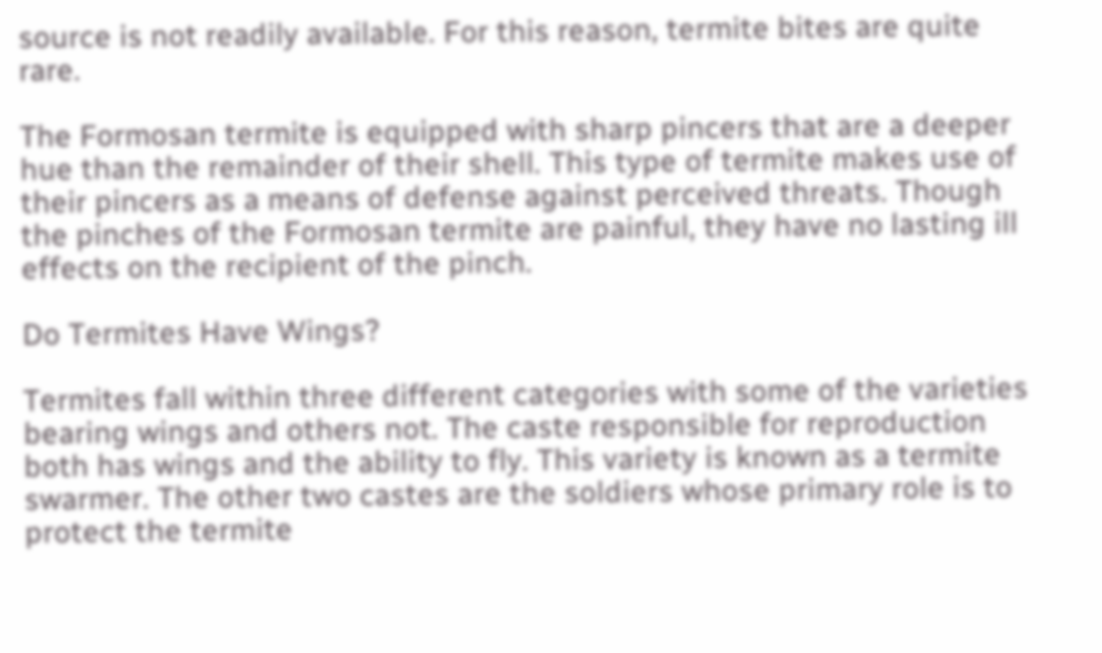source is not readily available. For this reason, termite bites are quite rare.

The Formosan termite is equipped with sharp pincers that are a deeper hue than the remainder of their shell. This type of termite makes use of their pincers as a means of defense against perceived threats. Though the pinches of the Formosan termite are painful, they have no lasting ill effects on the recipient of the pinch.

Do Termites Have Wings?

Termites fall within three different categories with some of the varieties bearing wings and others not. The caste responsible for reproduction both has wings and the ability to fly. This variety is known as a termite swarmer. The other two castes are the soldiers whose primary role is to protect the termite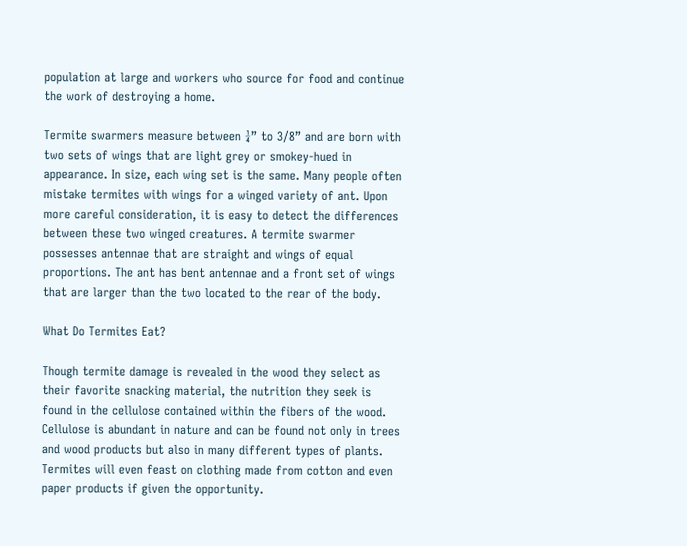population at large and workers who source for food and continue the work of destroying a home.

Termite swarmers measure between ¼” to 3/8” and are born with two sets of wings that are light grey or smokey-hued in appearance. In size, each wing set is the same. Many people often mistake termites with wings for a winged variety of ant. Upon more careful consideration, it is easy to detect the differences between these two winged creatures. A termite swarmer possesses antennae that are straight and wings of equal proportions. The ant has bent antennae and a front set of wings that are larger than the two located to the rear of the body.

What Do Termites Eat?

Though termite damage is revealed in the wood they select as their favorite snacking material, the nutrition they seek is found in the cellulose contained within the fibers of the wood. Cellulose is abundant in nature and can be found not only in trees and wood products but also in many different types of plants. Termites will even feast on clothing made from cotton and even paper products if given the opportunity.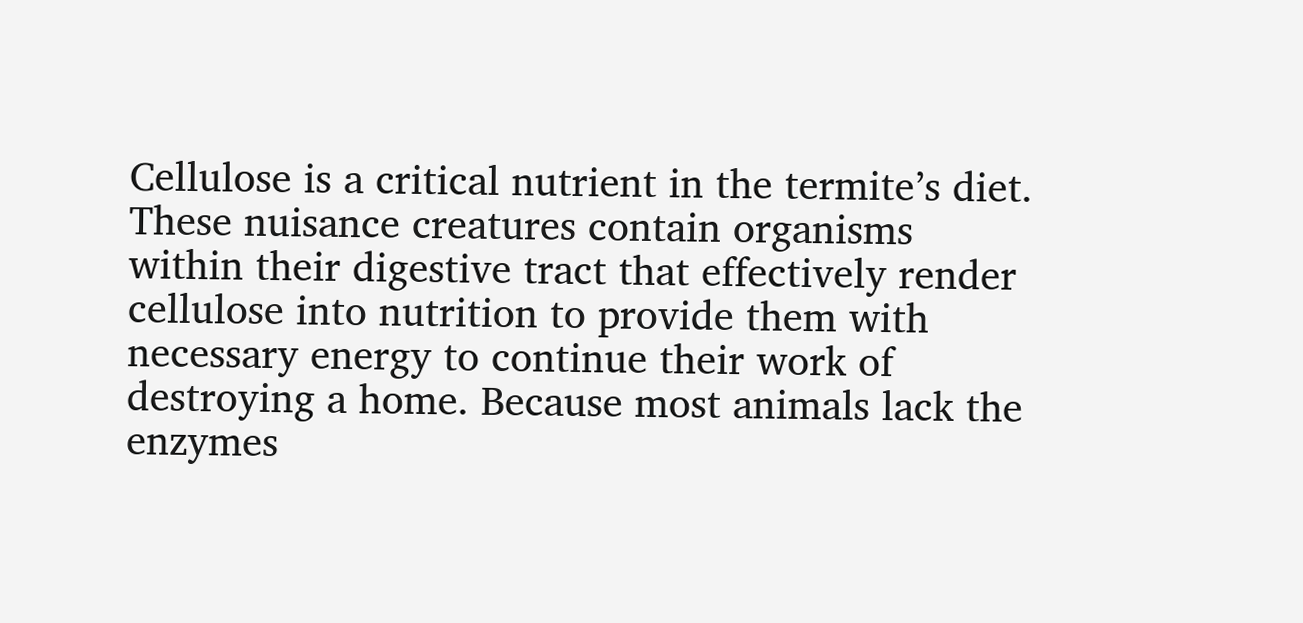Cellulose is a critical nutrient in the termite’s diet. These nuisance creatures contain organisms within their digestive tract that effectively render cellulose into nutrition to provide them with necessary energy to continue their work of destroying a home. Because most animals lack the enzymes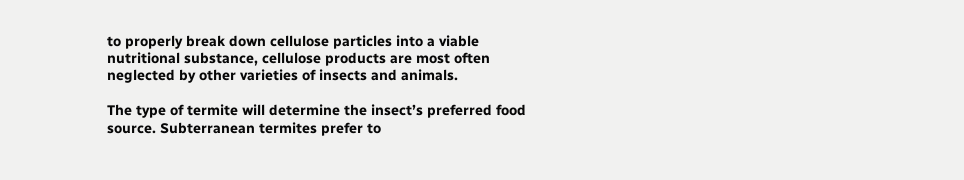to properly break down cellulose particles into a viable nutritional substance, cellulose products are most often neglected by other varieties of insects and animals.

The type of termite will determine the insect’s preferred food source. Subterranean termites prefer to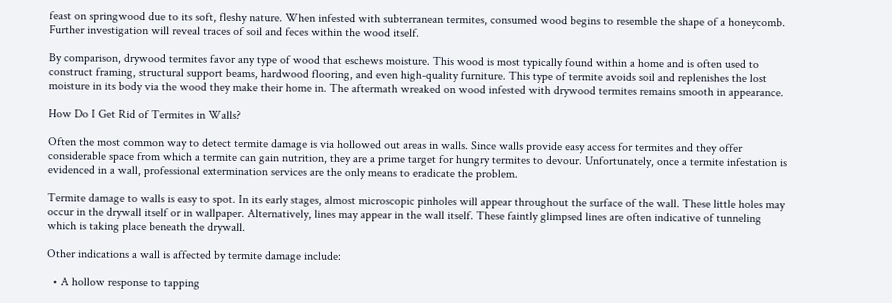feast on springwood due to its soft, fleshy nature. When infested with subterranean termites, consumed wood begins to resemble the shape of a honeycomb. Further investigation will reveal traces of soil and feces within the wood itself.

By comparison, drywood termites favor any type of wood that eschews moisture. This wood is most typically found within a home and is often used to construct framing, structural support beams, hardwood flooring, and even high-quality furniture. This type of termite avoids soil and replenishes the lost moisture in its body via the wood they make their home in. The aftermath wreaked on wood infested with drywood termites remains smooth in appearance.

How Do I Get Rid of Termites in Walls?

Often the most common way to detect termite damage is via hollowed out areas in walls. Since walls provide easy access for termites and they offer considerable space from which a termite can gain nutrition, they are a prime target for hungry termites to devour. Unfortunately, once a termite infestation is evidenced in a wall, professional extermination services are the only means to eradicate the problem.

Termite damage to walls is easy to spot. In its early stages, almost microscopic pinholes will appear throughout the surface of the wall. These little holes may occur in the drywall itself or in wallpaper. Alternatively, lines may appear in the wall itself. These faintly glimpsed lines are often indicative of tunneling which is taking place beneath the drywall.

Other indications a wall is affected by termite damage include:

  • A hollow response to tapping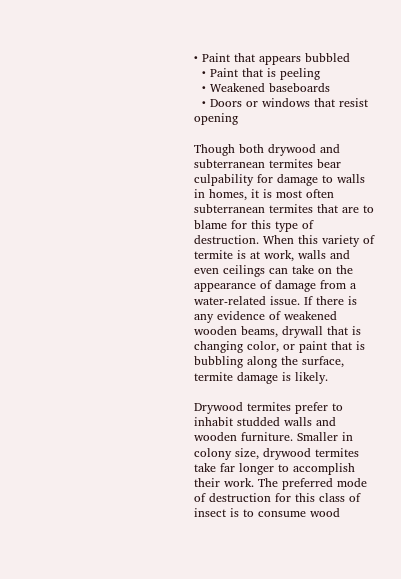• Paint that appears bubbled
  • Paint that is peeling
  • Weakened baseboards
  • Doors or windows that resist opening

Though both drywood and subterranean termites bear culpability for damage to walls in homes, it is most often subterranean termites that are to blame for this type of destruction. When this variety of termite is at work, walls and even ceilings can take on the appearance of damage from a water-related issue. If there is any evidence of weakened wooden beams, drywall that is changing color, or paint that is bubbling along the surface, termite damage is likely.

Drywood termites prefer to inhabit studded walls and wooden furniture. Smaller in colony size, drywood termites take far longer to accomplish their work. The preferred mode of destruction for this class of insect is to consume wood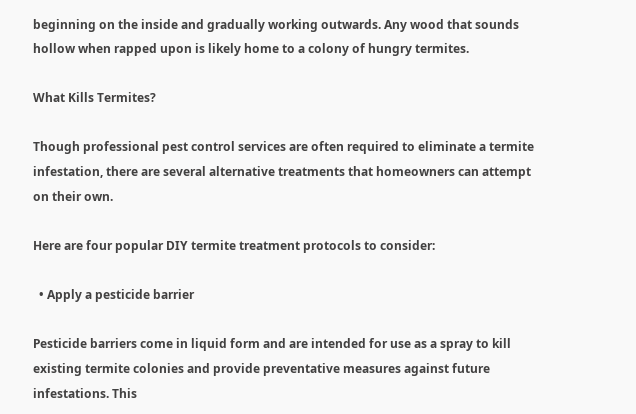beginning on the inside and gradually working outwards. Any wood that sounds hollow when rapped upon is likely home to a colony of hungry termites.

What Kills Termites?

Though professional pest control services are often required to eliminate a termite infestation, there are several alternative treatments that homeowners can attempt on their own.

Here are four popular DIY termite treatment protocols to consider:

  • Apply a pesticide barrier

Pesticide barriers come in liquid form and are intended for use as a spray to kill existing termite colonies and provide preventative measures against future infestations. This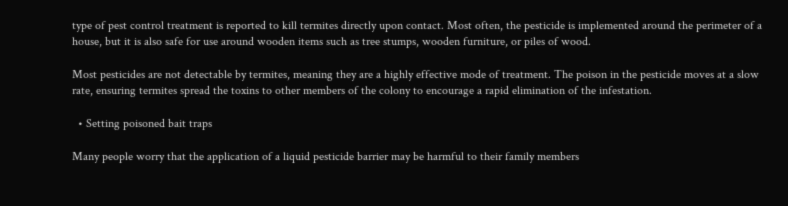type of pest control treatment is reported to kill termites directly upon contact. Most often, the pesticide is implemented around the perimeter of a house, but it is also safe for use around wooden items such as tree stumps, wooden furniture, or piles of wood.

Most pesticides are not detectable by termites, meaning they are a highly effective mode of treatment. The poison in the pesticide moves at a slow rate, ensuring termites spread the toxins to other members of the colony to encourage a rapid elimination of the infestation.

  • Setting poisoned bait traps

Many people worry that the application of a liquid pesticide barrier may be harmful to their family members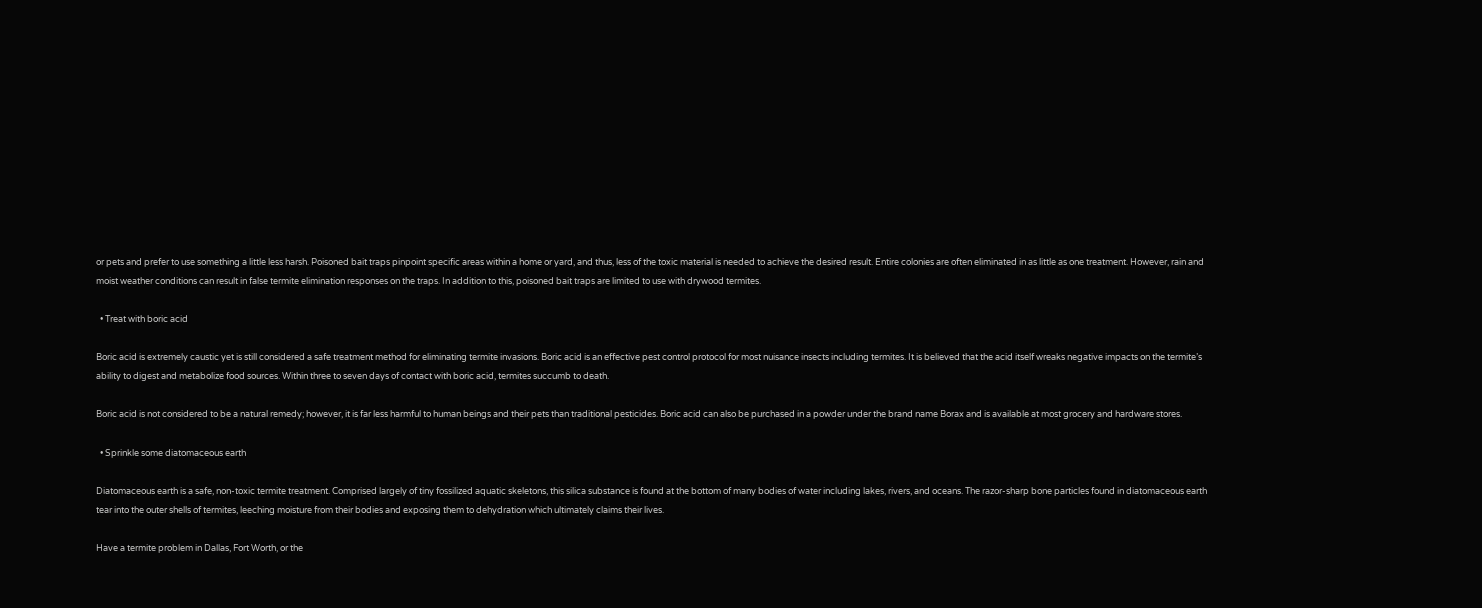or pets and prefer to use something a little less harsh. Poisoned bait traps pinpoint specific areas within a home or yard, and thus, less of the toxic material is needed to achieve the desired result. Entire colonies are often eliminated in as little as one treatment. However, rain and moist weather conditions can result in false termite elimination responses on the traps. In addition to this, poisoned bait traps are limited to use with drywood termites.

  • Treat with boric acid

Boric acid is extremely caustic yet is still considered a safe treatment method for eliminating termite invasions. Boric acid is an effective pest control protocol for most nuisance insects including termites. It is believed that the acid itself wreaks negative impacts on the termite’s ability to digest and metabolize food sources. Within three to seven days of contact with boric acid, termites succumb to death.

Boric acid is not considered to be a natural remedy; however, it is far less harmful to human beings and their pets than traditional pesticides. Boric acid can also be purchased in a powder under the brand name Borax and is available at most grocery and hardware stores.

  • Sprinkle some diatomaceous earth

Diatomaceous earth is a safe, non-toxic termite treatment. Comprised largely of tiny fossilized aquatic skeletons, this silica substance is found at the bottom of many bodies of water including lakes, rivers, and oceans. The razor-sharp bone particles found in diatomaceous earth tear into the outer shells of termites, leeching moisture from their bodies and exposing them to dehydration which ultimately claims their lives.

Have a termite problem in Dallas, Fort Worth, or the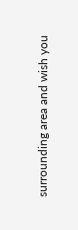surrounding area and wish you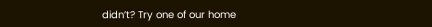didn’t? Try one of our home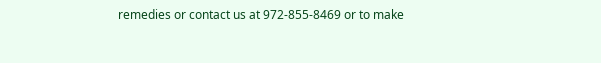remedies or contact us at 972-855-8469 or to make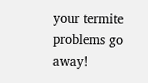your termite problems go away!